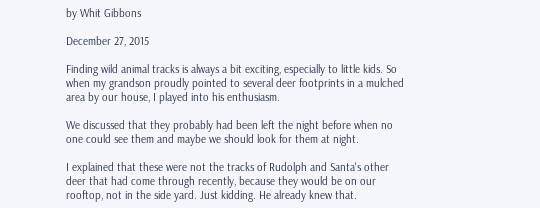by Whit Gibbons

December 27, 2015

Finding wild animal tracks is always a bit exciting, especially to little kids. So when my grandson proudly pointed to several deer footprints in a mulched area by our house, I played into his enthusiasm.

We discussed that they probably had been left the night before when no one could see them and maybe we should look for them at night.

I explained that these were not the tracks of Rudolph and Santa's other deer that had come through recently, because they would be on our rooftop, not in the side yard. Just kidding. He already knew that.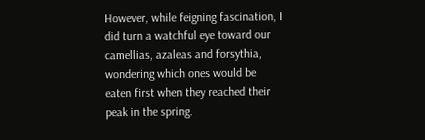However, while feigning fascination, I did turn a watchful eye toward our camellias, azaleas and forsythia, wondering which ones would be eaten first when they reached their peak in the spring.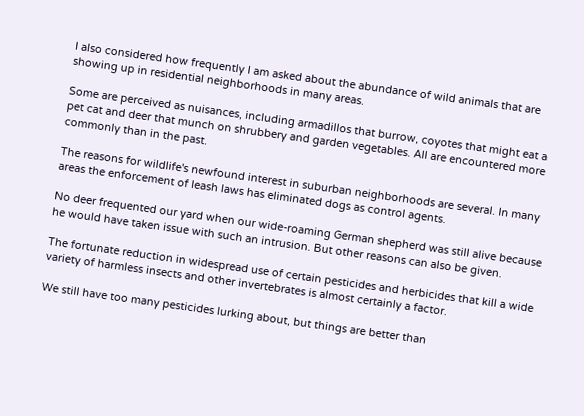I also considered how frequently I am asked about the abundance of wild animals that are showing up in residential neighborhoods in many areas.

Some are perceived as nuisances, including armadillos that burrow, coyotes that might eat a pet cat and deer that munch on shrubbery and garden vegetables. All are encountered more commonly than in the past.

The reasons for wildlife's newfound interest in suburban neighborhoods are several. In many areas the enforcement of leash laws has eliminated dogs as control agents.

No deer frequented our yard when our wide-roaming German shepherd was still alive because he would have taken issue with such an intrusion. But other reasons can also be given.

The fortunate reduction in widespread use of certain pesticides and herbicides that kill a wide variety of harmless insects and other invertebrates is almost certainly a factor.

We still have too many pesticides lurking about, but things are better than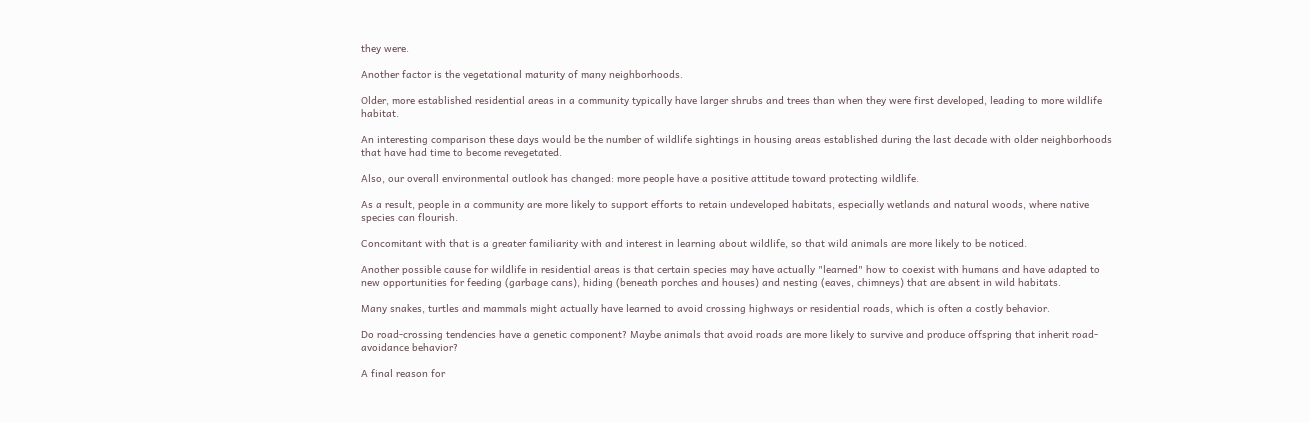they were.

Another factor is the vegetational maturity of many neighborhoods.

Older, more established residential areas in a community typically have larger shrubs and trees than when they were first developed, leading to more wildlife habitat.

An interesting comparison these days would be the number of wildlife sightings in housing areas established during the last decade with older neighborhoods that have had time to become revegetated.

Also, our overall environmental outlook has changed: more people have a positive attitude toward protecting wildlife.

As a result, people in a community are more likely to support efforts to retain undeveloped habitats, especially wetlands and natural woods, where native species can flourish.

Concomitant with that is a greater familiarity with and interest in learning about wildlife, so that wild animals are more likely to be noticed.

Another possible cause for wildlife in residential areas is that certain species may have actually "learned" how to coexist with humans and have adapted to new opportunities for feeding (garbage cans), hiding (beneath porches and houses) and nesting (eaves, chimneys) that are absent in wild habitats.

Many snakes, turtles and mammals might actually have learned to avoid crossing highways or residential roads, which is often a costly behavior.

Do road-crossing tendencies have a genetic component? Maybe animals that avoid roads are more likely to survive and produce offspring that inherit road-avoidance behavior?

A final reason for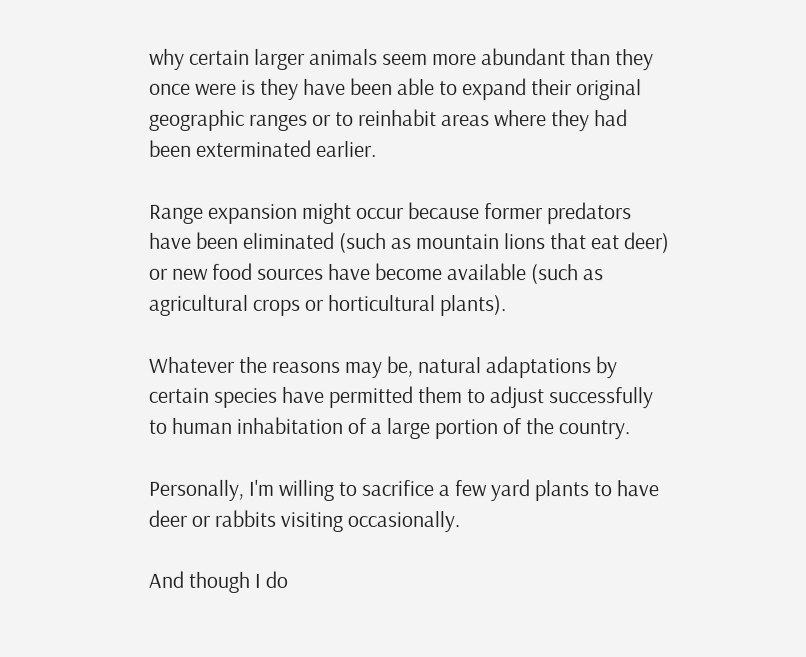why certain larger animals seem more abundant than they once were is they have been able to expand their original geographic ranges or to reinhabit areas where they had been exterminated earlier.

Range expansion might occur because former predators have been eliminated (such as mountain lions that eat deer) or new food sources have become available (such as agricultural crops or horticultural plants).

Whatever the reasons may be, natural adaptations by certain species have permitted them to adjust successfully to human inhabitation of a large portion of the country.

Personally, I'm willing to sacrifice a few yard plants to have deer or rabbits visiting occasionally.

And though I do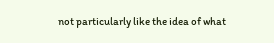not particularly like the idea of what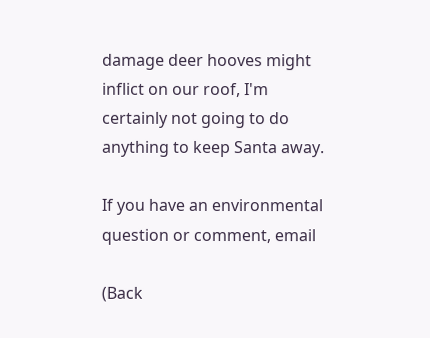damage deer hooves might inflict on our roof, I'm certainly not going to do anything to keep Santa away.

If you have an environmental question or comment, email

(Back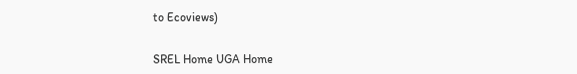to Ecoviews)


SREL Home UGA Home